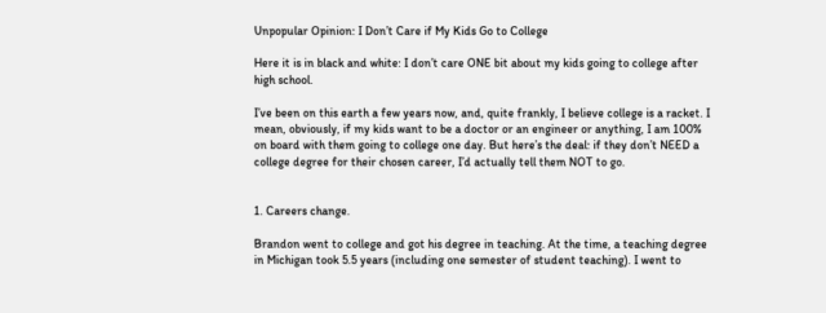Unpopular Opinion: I Don’t Care if My Kids Go to College

Here it is in black and white: I don’t care ONE bit about my kids going to college after high school.

I’ve been on this earth a few years now, and, quite frankly, I believe college is a racket. I mean, obviously, if my kids want to be a doctor or an engineer or anything, I am 100% on board with them going to college one day. But here’s the deal: if they don’t NEED a college degree for their chosen career, I’d actually tell them NOT to go.


1. Careers change.

Brandon went to college and got his degree in teaching. At the time, a teaching degree in Michigan took 5.5 years (including one semester of student teaching). I went to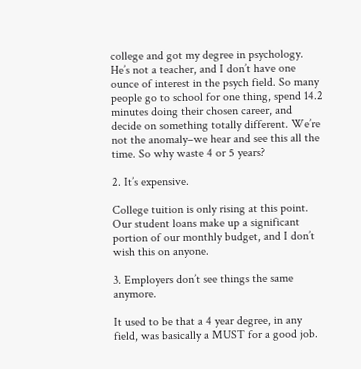college and got my degree in psychology. He’s not a teacher, and I don’t have one ounce of interest in the psych field. So many people go to school for one thing, spend 14.2 minutes doing their chosen career, and decide on something totally different. We’re not the anomaly–we hear and see this all the time. So why waste 4 or 5 years?

2. It’s expensive.

College tuition is only rising at this point. Our student loans make up a significant portion of our monthly budget, and I don’t wish this on anyone.

3. Employers don’t see things the same anymore.

It used to be that a 4 year degree, in any field, was basically a MUST for a good job.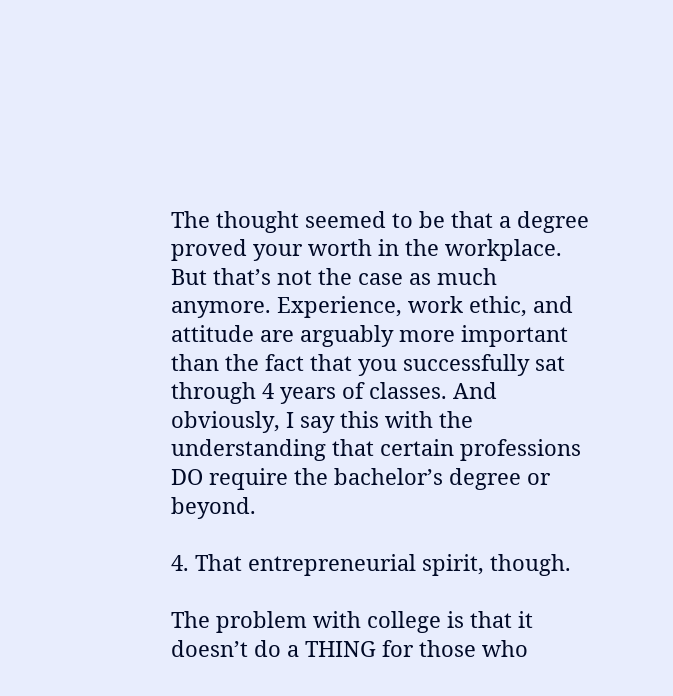The thought seemed to be that a degree proved your worth in the workplace. But that’s not the case as much anymore. Experience, work ethic, and attitude are arguably more important than the fact that you successfully sat through 4 years of classes. And obviously, I say this with the understanding that certain professions DO require the bachelor’s degree or beyond.

4. That entrepreneurial spirit, though.

The problem with college is that it doesn’t do a THING for those who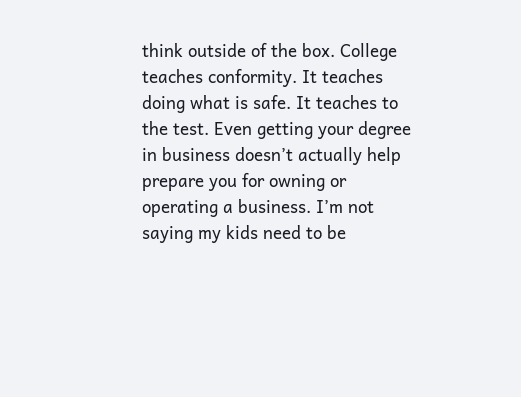think outside of the box. College teaches conformity. It teaches doing what is safe. It teaches to the test. Even getting your degree in business doesn’t actually help prepare you for owning or operating a business. I’m not saying my kids need to be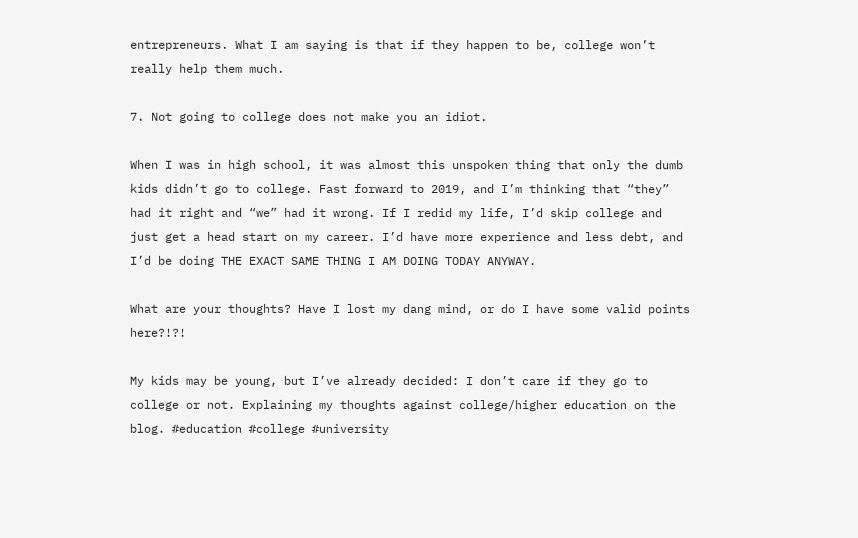entrepreneurs. What I am saying is that if they happen to be, college won’t really help them much.

7. Not going to college does not make you an idiot.

When I was in high school, it was almost this unspoken thing that only the dumb kids didn’t go to college. Fast forward to 2019, and I’m thinking that “they” had it right and “we” had it wrong. If I redid my life, I’d skip college and just get a head start on my career. I’d have more experience and less debt, and I’d be doing THE EXACT SAME THING I AM DOING TODAY ANYWAY.

What are your thoughts? Have I lost my dang mind, or do I have some valid points here?!?!

My kids may be young, but I’ve already decided: I don’t care if they go to college or not. Explaining my thoughts against college/higher education on the blog. #education #college #university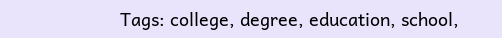Tags: college, degree, education, school,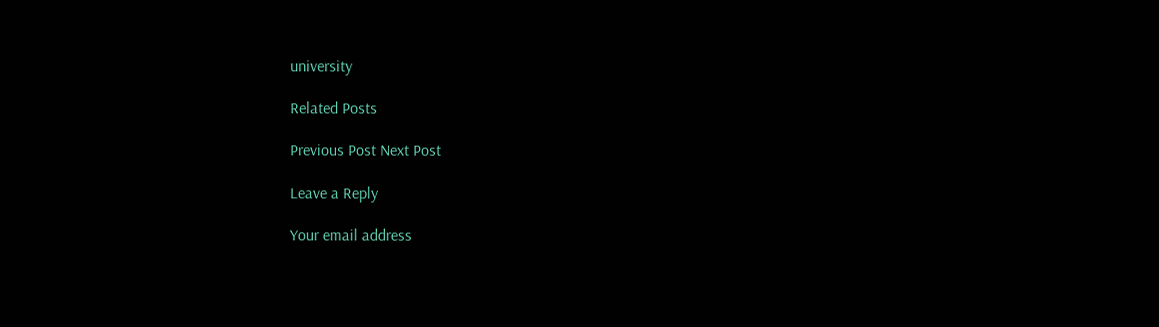university

Related Posts

Previous Post Next Post

Leave a Reply

Your email address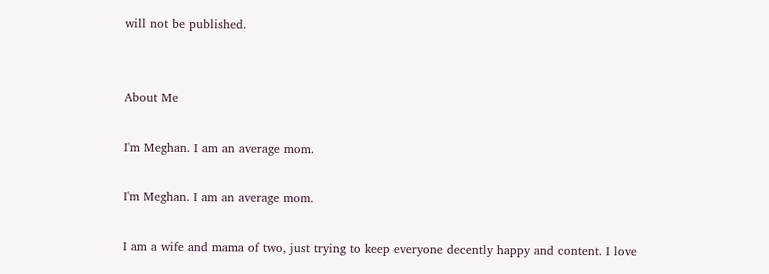will not be published.


About Me

I'm Meghan. I am an average mom.

I'm Meghan. I am an average mom.

I am a wife and mama of two, just trying to keep everyone decently happy and content. I love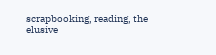scrapbooking, reading, the elusive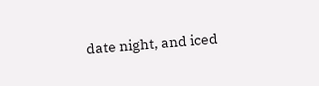date night, and iced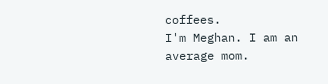coffees.
I'm Meghan. I am an average mom.